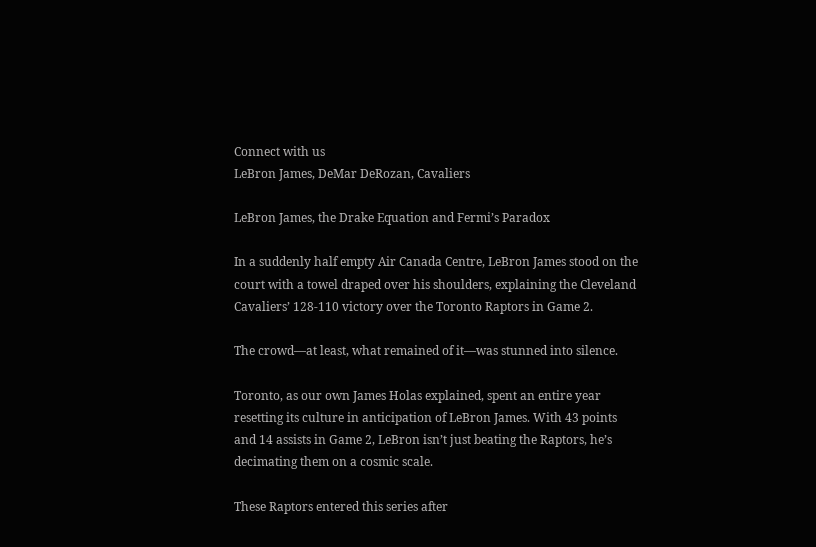Connect with us
LeBron James, DeMar DeRozan, Cavaliers

LeBron James, the Drake Equation and Fermi’s Paradox

In a suddenly half empty Air Canada Centre, LeBron James stood on the court with a towel draped over his shoulders, explaining the Cleveland Cavaliers’ 128-110 victory over the Toronto Raptors in Game 2.

The crowd—at least, what remained of it—was stunned into silence.

Toronto, as our own James Holas explained, spent an entire year resetting its culture in anticipation of LeBron James. With 43 points and 14 assists in Game 2, LeBron isn’t just beating the Raptors, he’s decimating them on a cosmic scale.

These Raptors entered this series after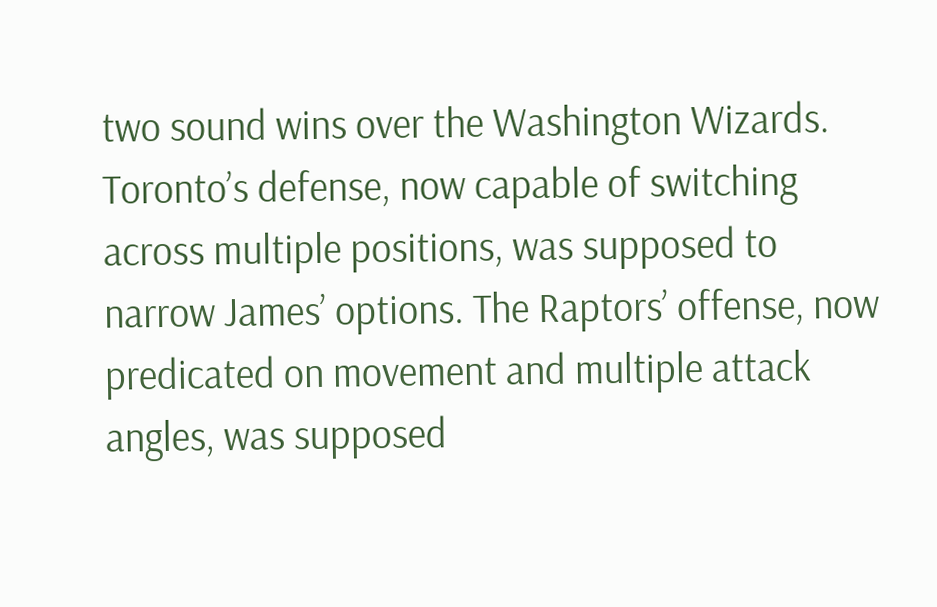two sound wins over the Washington Wizards. Toronto’s defense, now capable of switching across multiple positions, was supposed to narrow James’ options. The Raptors’ offense, now predicated on movement and multiple attack angles, was supposed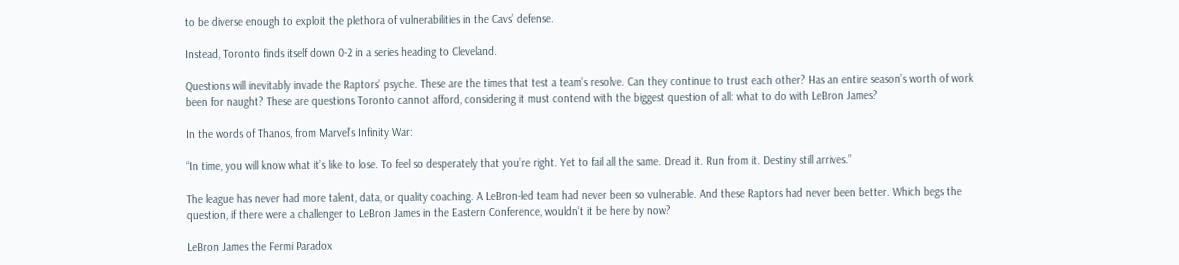to be diverse enough to exploit the plethora of vulnerabilities in the Cavs’ defense.

Instead, Toronto finds itself down 0-2 in a series heading to Cleveland.

Questions will inevitably invade the Raptors’ psyche. These are the times that test a team’s resolve. Can they continue to trust each other? Has an entire season’s worth of work been for naught? These are questions Toronto cannot afford, considering it must contend with the biggest question of all: what to do with LeBron James?

In the words of Thanos, from Marvel’s Infinity War:

“In time, you will know what it’s like to lose. To feel so desperately that you’re right. Yet to fail all the same. Dread it. Run from it. Destiny still arrives.”

The league has never had more talent, data, or quality coaching. A LeBron-led team had never been so vulnerable. And these Raptors had never been better. Which begs the question, if there were a challenger to LeBron James in the Eastern Conference, wouldn’t it be here by now?

LeBron James the Fermi Paradox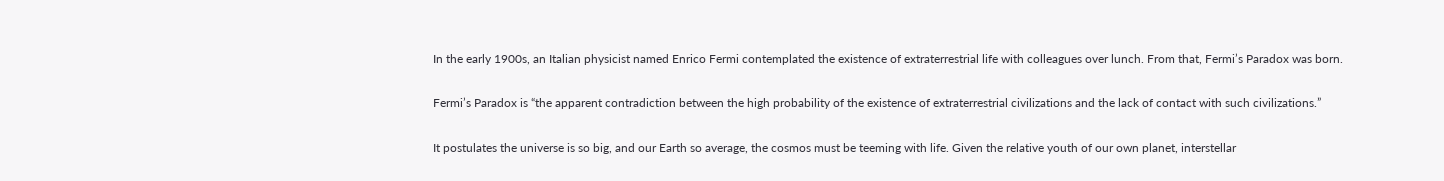In the early 1900s, an Italian physicist named Enrico Fermi contemplated the existence of extraterrestrial life with colleagues over lunch. From that, Fermi’s Paradox was born.

Fermi’s Paradox is “the apparent contradiction between the high probability of the existence of extraterrestrial civilizations and the lack of contact with such civilizations.”

It postulates the universe is so big, and our Earth so average, the cosmos must be teeming with life. Given the relative youth of our own planet, interstellar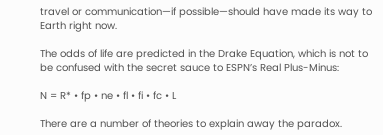travel or communication—if possible—should have made its way to Earth right now.

The odds of life are predicted in the Drake Equation, which is not to be confused with the secret sauce to ESPN’s Real Plus-Minus:

N = R* • fp • ne • fl • fi • fc • L

There are a number of theories to explain away the paradox.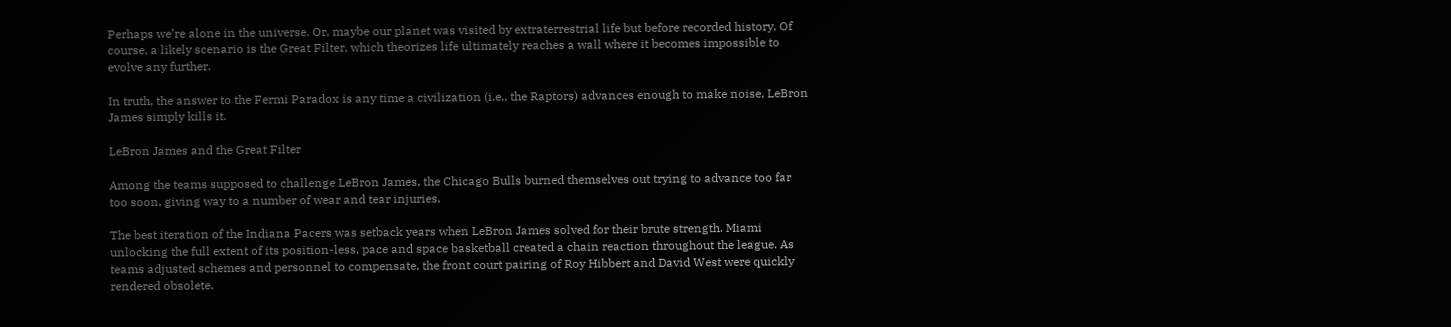Perhaps we’re alone in the universe. Or, maybe our planet was visited by extraterrestrial life but before recorded history. Of course, a likely scenario is the Great Filter, which theorizes life ultimately reaches a wall where it becomes impossible to evolve any further.

In truth, the answer to the Fermi Paradox is any time a civilization (i.e., the Raptors) advances enough to make noise, LeBron James simply kills it.

LeBron James and the Great Filter

Among the teams supposed to challenge LeBron James, the Chicago Bulls burned themselves out trying to advance too far too soon, giving way to a number of wear and tear injuries.

The best iteration of the Indiana Pacers was setback years when LeBron James solved for their brute strength. Miami unlocking the full extent of its position-less, pace and space basketball created a chain reaction throughout the league. As teams adjusted schemes and personnel to compensate, the front court pairing of Roy Hibbert and David West were quickly rendered obsolete.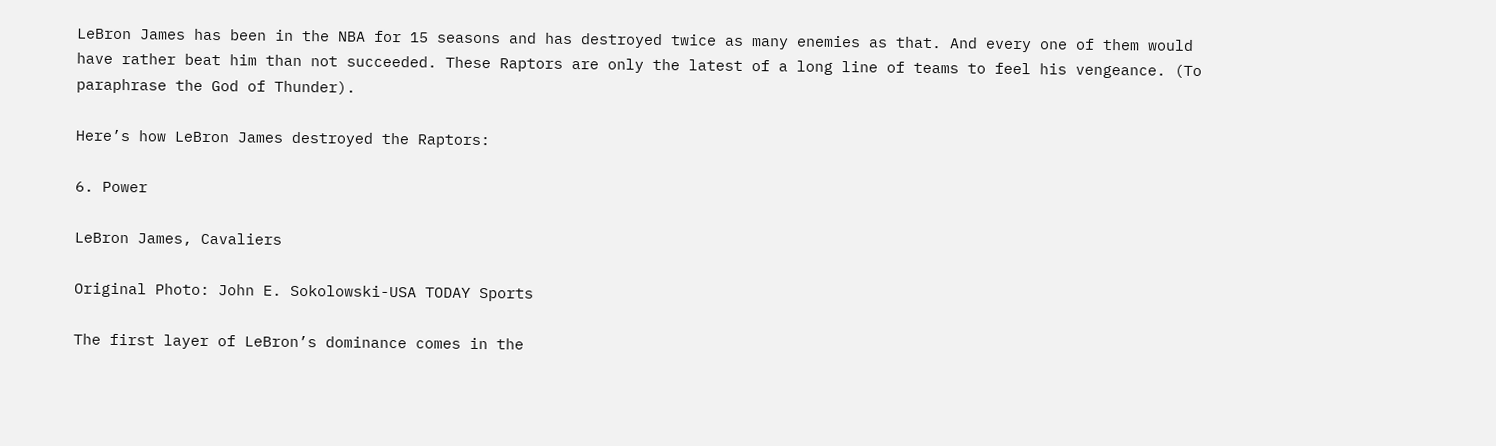LeBron James has been in the NBA for 15 seasons and has destroyed twice as many enemies as that. And every one of them would have rather beat him than not succeeded. These Raptors are only the latest of a long line of teams to feel his vengeance. (To paraphrase the God of Thunder).

Here’s how LeBron James destroyed the Raptors:

6. Power

LeBron James, Cavaliers

Original Photo: John E. Sokolowski-USA TODAY Sports

The first layer of LeBron’s dominance comes in the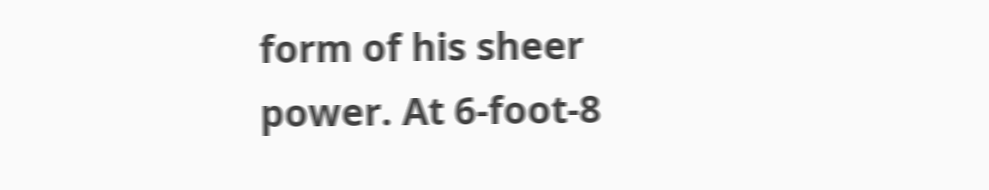form of his sheer power. At 6-foot-8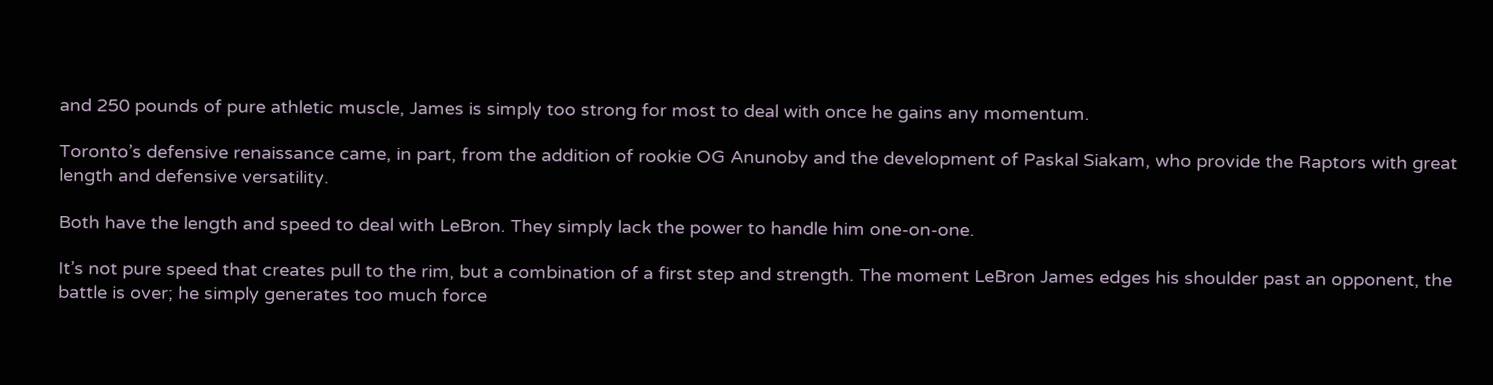and 250 pounds of pure athletic muscle, James is simply too strong for most to deal with once he gains any momentum.

Toronto’s defensive renaissance came, in part, from the addition of rookie OG Anunoby and the development of Paskal Siakam, who provide the Raptors with great length and defensive versatility.

Both have the length and speed to deal with LeBron. They simply lack the power to handle him one-on-one.

It’s not pure speed that creates pull to the rim, but a combination of a first step and strength. The moment LeBron James edges his shoulder past an opponent, the battle is over; he simply generates too much force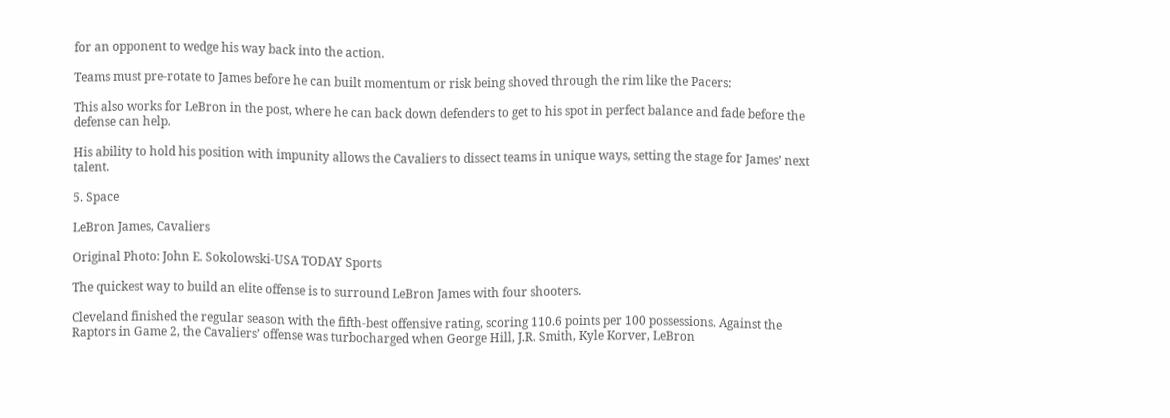for an opponent to wedge his way back into the action.

Teams must pre-rotate to James before he can built momentum or risk being shoved through the rim like the Pacers:

This also works for LeBron in the post, where he can back down defenders to get to his spot in perfect balance and fade before the defense can help.

His ability to hold his position with impunity allows the Cavaliers to dissect teams in unique ways, setting the stage for James’ next talent.

5. Space

LeBron James, Cavaliers

Original Photo: John E. Sokolowski-USA TODAY Sports

The quickest way to build an elite offense is to surround LeBron James with four shooters.

Cleveland finished the regular season with the fifth-best offensive rating, scoring 110.6 points per 100 possessions. Against the Raptors in Game 2, the Cavaliers’ offense was turbocharged when George Hill, J.R. Smith, Kyle Korver, LeBron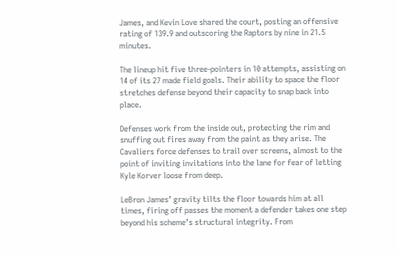James, and Kevin Love shared the court, posting an offensive rating of 139.9 and outscoring the Raptors by nine in 21.5 minutes.

The lineup hit five three-pointers in 10 attempts, assisting on 14 of its 27 made field goals. Their ability to space the floor stretches defense beyond their capacity to snap back into place.

Defenses work from the inside out, protecting the rim and snuffing out fires away from the paint as they arise. The Cavaliers force defenses to trail over screens, almost to the point of inviting invitations into the lane for fear of letting Kyle Korver loose from deep.

LeBron James’ gravity tilts the floor towards him at all times, firing off passes the moment a defender takes one step beyond his scheme’s structural integrity. From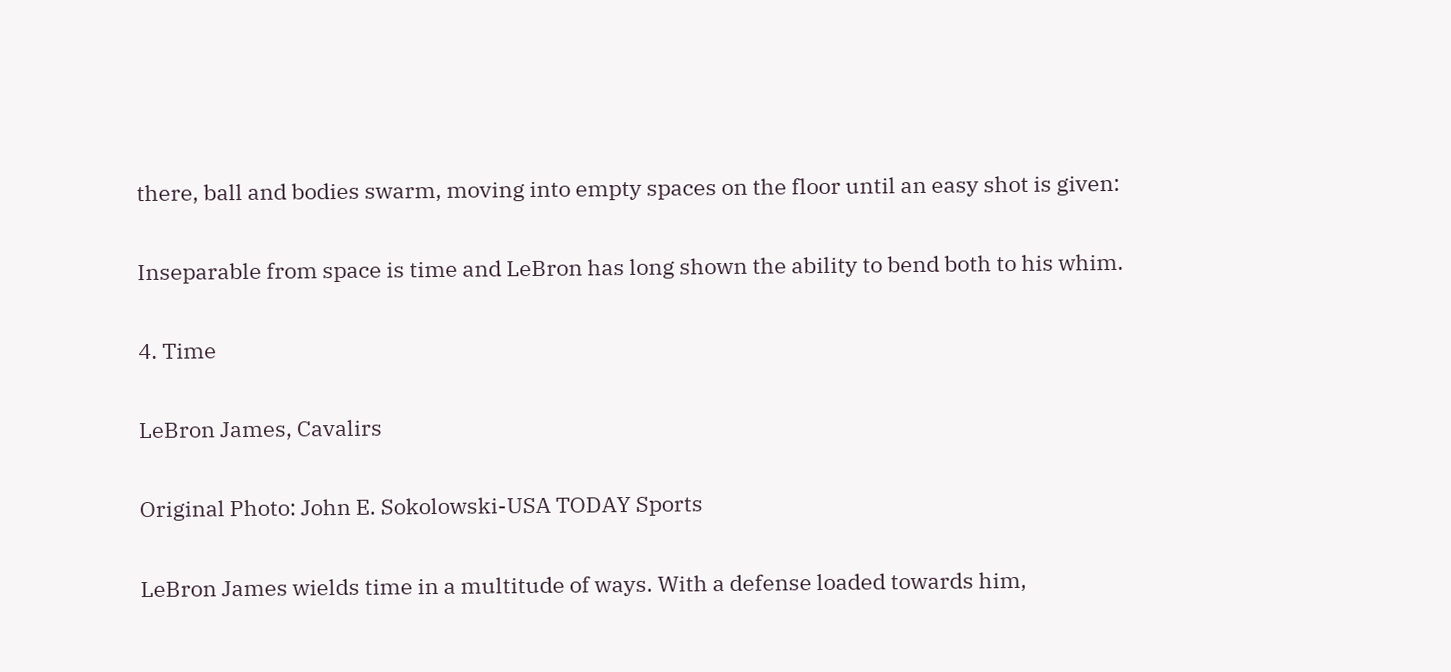there, ball and bodies swarm, moving into empty spaces on the floor until an easy shot is given:

Inseparable from space is time and LeBron has long shown the ability to bend both to his whim.

4. Time

LeBron James, Cavalirs

Original Photo: John E. Sokolowski-USA TODAY Sports

LeBron James wields time in a multitude of ways. With a defense loaded towards him,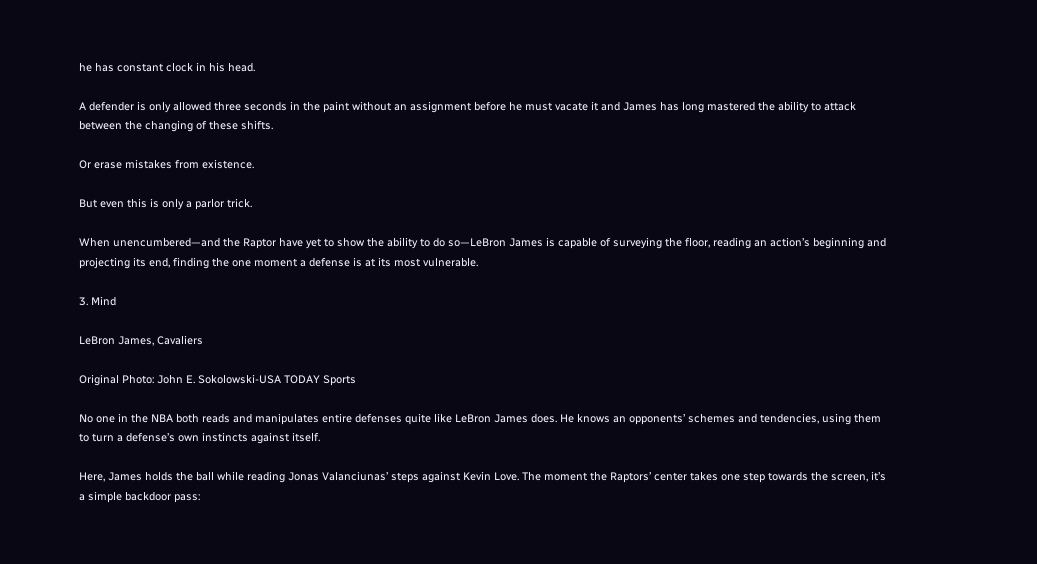he has constant clock in his head.

A defender is only allowed three seconds in the paint without an assignment before he must vacate it and James has long mastered the ability to attack between the changing of these shifts.

Or erase mistakes from existence.

But even this is only a parlor trick.

When unencumbered—and the Raptor have yet to show the ability to do so—LeBron James is capable of surveying the floor, reading an action’s beginning and projecting its end, finding the one moment a defense is at its most vulnerable.

3. Mind

LeBron James, Cavaliers

Original Photo: John E. Sokolowski-USA TODAY Sports

No one in the NBA both reads and manipulates entire defenses quite like LeBron James does. He knows an opponents’ schemes and tendencies, using them to turn a defense’s own instincts against itself.

Here, James holds the ball while reading Jonas Valanciunas’ steps against Kevin Love. The moment the Raptors’ center takes one step towards the screen, it’s a simple backdoor pass: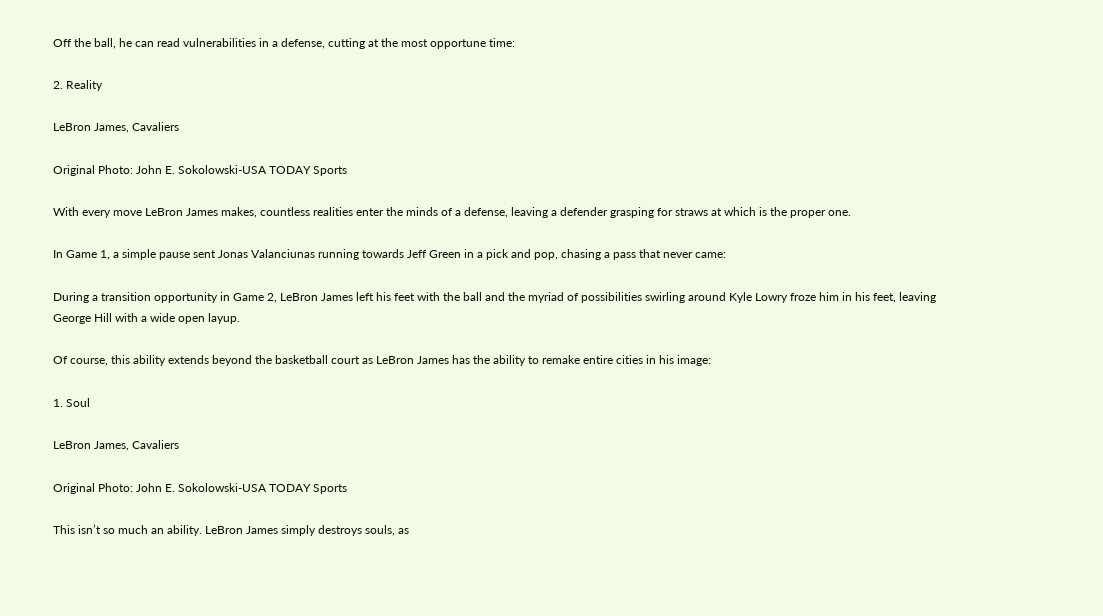Off the ball, he can read vulnerabilities in a defense, cutting at the most opportune time:

2. Reality

LeBron James, Cavaliers

Original Photo: John E. Sokolowski-USA TODAY Sports

With every move LeBron James makes, countless realities enter the minds of a defense, leaving a defender grasping for straws at which is the proper one.

In Game 1, a simple pause sent Jonas Valanciunas running towards Jeff Green in a pick and pop, chasing a pass that never came:

During a transition opportunity in Game 2, LeBron James left his feet with the ball and the myriad of possibilities swirling around Kyle Lowry froze him in his feet, leaving George Hill with a wide open layup.

Of course, this ability extends beyond the basketball court as LeBron James has the ability to remake entire cities in his image:

1. Soul

LeBron James, Cavaliers

Original Photo: John E. Sokolowski-USA TODAY Sports

This isn’t so much an ability. LeBron James simply destroys souls, as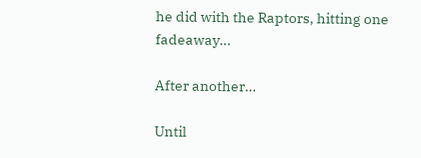he did with the Raptors, hitting one fadeaway…

After another…

Until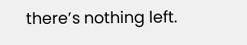there’s nothing left.